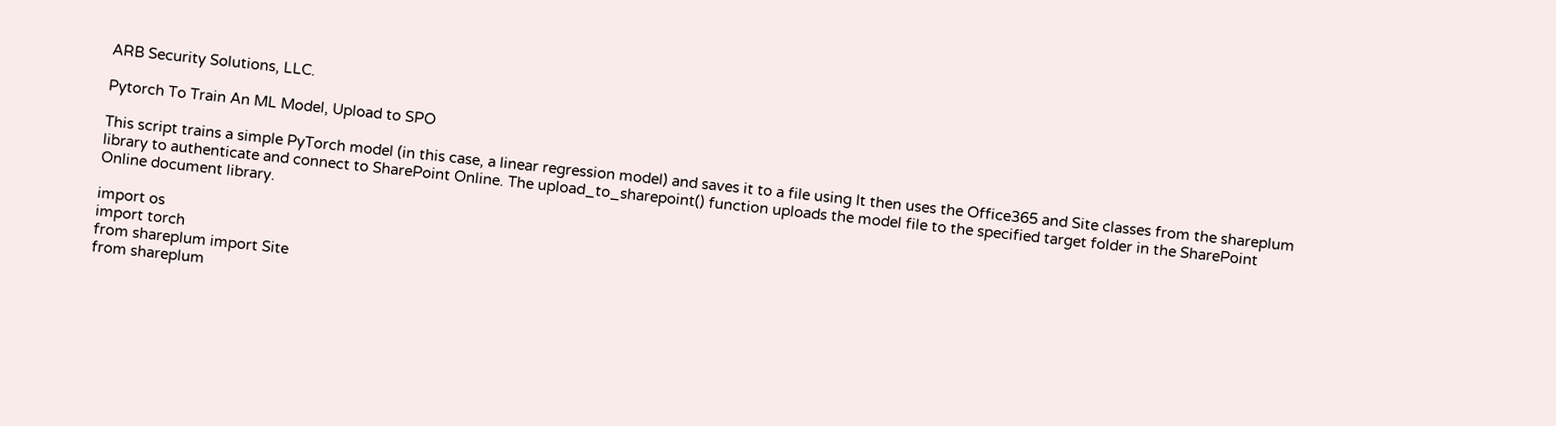ARB Security Solutions, LLC.

Pytorch To Train An ML Model, Upload to SPO

This script trains a simple PyTorch model (in this case, a linear regression model) and saves it to a file using It then uses the Office365 and Site classes from the shareplum library to authenticate and connect to SharePoint Online. The upload_to_sharepoint() function uploads the model file to the specified target folder in the SharePoint Online document library.

import os
import torch
from shareplum import Site
from shareplum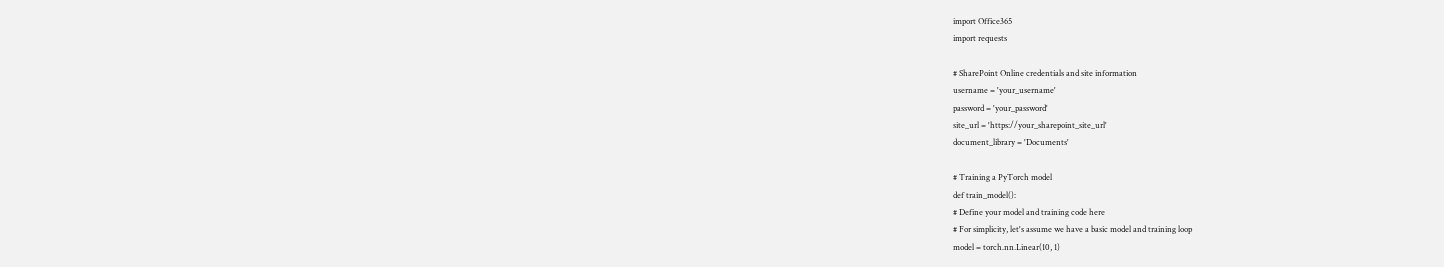import Office365
import requests

# SharePoint Online credentials and site information
username = 'your_username'
password = 'your_password'
site_url = 'https://your_sharepoint_site_url'
document_library = 'Documents'

# Training a PyTorch model
def train_model():
# Define your model and training code here
# For simplicity, let's assume we have a basic model and training loop
model = torch.nn.Linear(10, 1)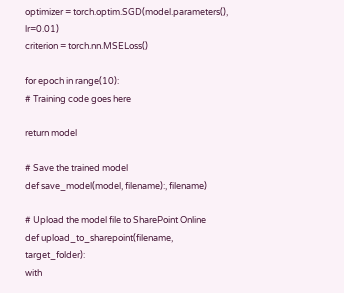optimizer = torch.optim.SGD(model.parameters(), lr=0.01)
criterion = torch.nn.MSELoss()

for epoch in range(10):
# Training code goes here

return model

# Save the trained model
def save_model(model, filename):, filename)

# Upload the model file to SharePoint Online
def upload_to_sharepoint(filename, target_folder):
with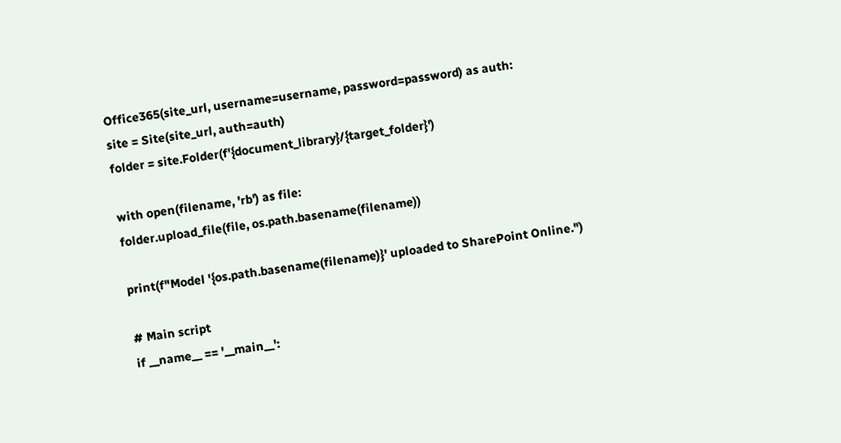Office365(site_url, username=username, password=password) as auth:
site = Site(site_url, auth=auth)
folder = site.Folder(f'{document_library}/{target_folder}')

with open(filename, 'rb') as file:
folder.upload_file(file, os.path.basename(filename))

print(f"Model '{os.path.basename(filename)}' uploaded to SharePoint Online.")

# Main script
if __name__ == '__main__':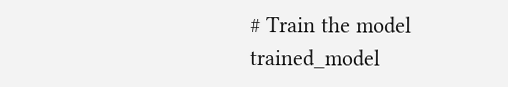# Train the model
trained_model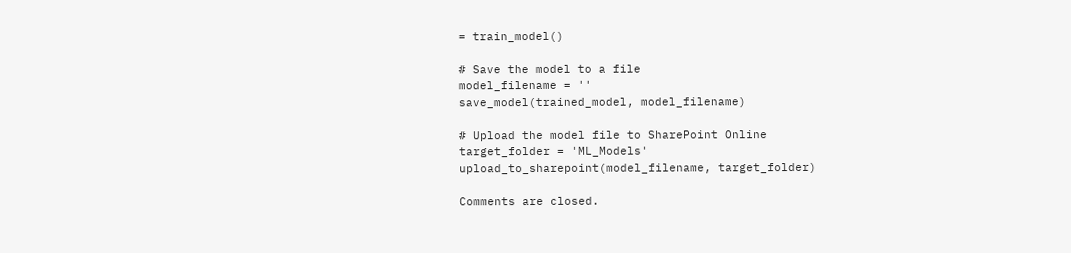= train_model()

# Save the model to a file
model_filename = ''
save_model(trained_model, model_filename)

# Upload the model file to SharePoint Online
target_folder = 'ML_Models'
upload_to_sharepoint(model_filename, target_folder)

Comments are closed.